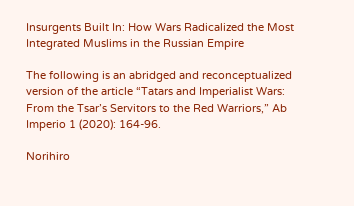Insurgents Built In: How Wars Radicalized the Most Integrated Muslims in the Russian Empire

The following is an abridged and reconceptualized version of the article “Tatars and Imperialist Wars: From the Tsar’s Servitors to the Red Warriors,” Ab Imperio 1 (2020): 164-96.

Norihiro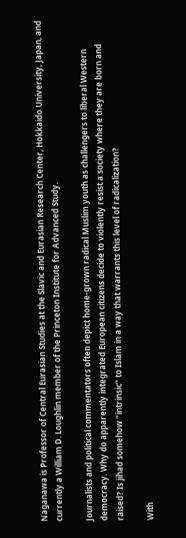Naganawa is Professor of Central Eurasian Studies at the Slavic and Eurasian Research Center, Hokkaido University, Japan, and currently a William D. Loughlin member of the Princeton Institute for Advanced Study.

Journalists and political commentators often depict home-grown radical Muslim youth as challengers to liberal Western democracy. Why do apparently integrated European citizens decide to violently resist a society where they are born and raised? Is jihad somehow “intrinsic” to Islam in a way that warrants this level of radicalization?

With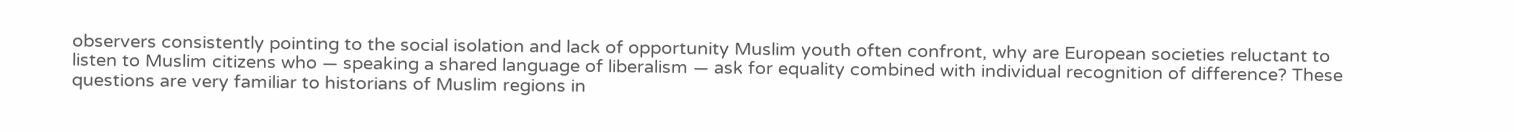observers consistently pointing to the social isolation and lack of opportunity Muslim youth often confront, why are European societies reluctant to listen to Muslim citizens who — speaking a shared language of liberalism — ask for equality combined with individual recognition of difference? These questions are very familiar to historians of Muslim regions in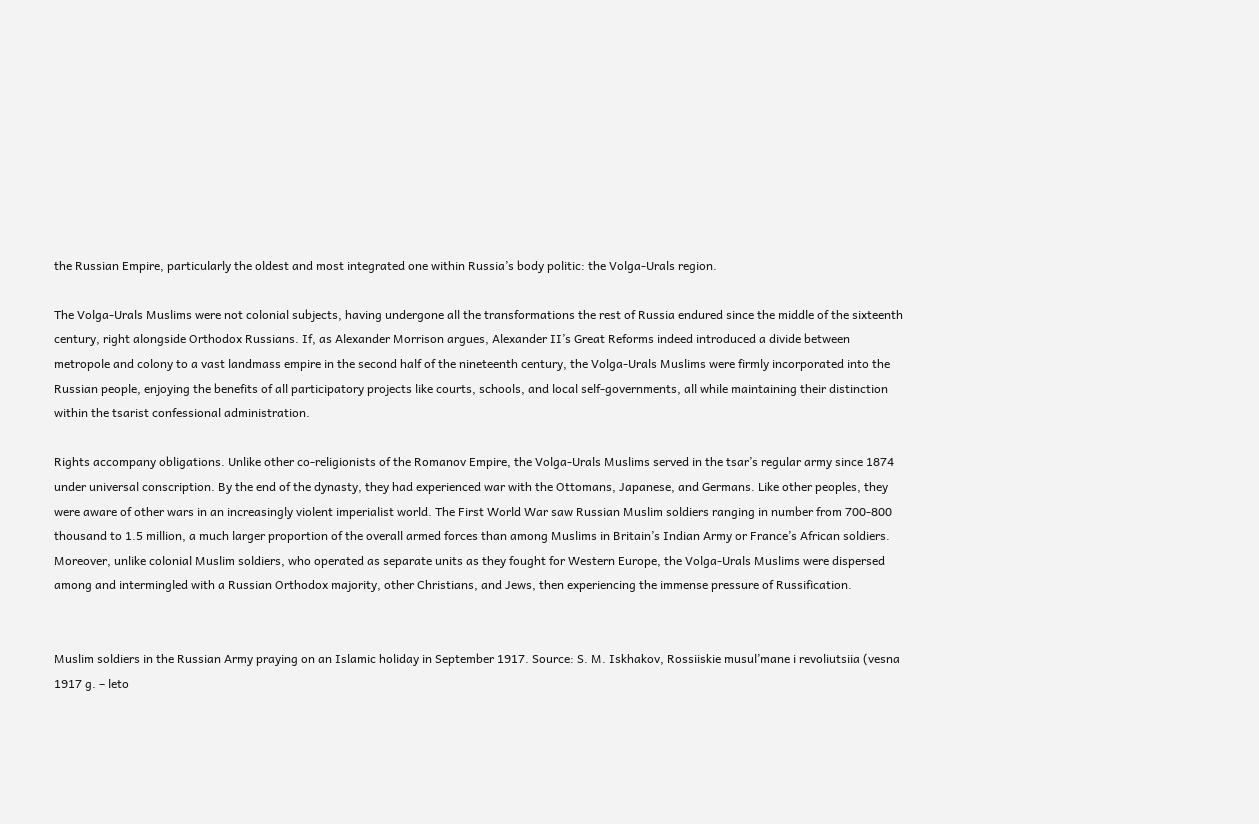the Russian Empire, particularly the oldest and most integrated one within Russia’s body politic: the Volga-Urals region.

The Volga-Urals Muslims were not colonial subjects, having undergone all the transformations the rest of Russia endured since the middle of the sixteenth century, right alongside Orthodox Russians. If, as Alexander Morrison argues, Alexander II’s Great Reforms indeed introduced a divide between metropole and colony to a vast landmass empire in the second half of the nineteenth century, the Volga-Urals Muslims were firmly incorporated into the Russian people, enjoying the benefits of all participatory projects like courts, schools, and local self-governments, all while maintaining their distinction within the tsarist confessional administration.

Rights accompany obligations. Unlike other co-religionists of the Romanov Empire, the Volga-Urals Muslims served in the tsar’s regular army since 1874 under universal conscription. By the end of the dynasty, they had experienced war with the Ottomans, Japanese, and Germans. Like other peoples, they were aware of other wars in an increasingly violent imperialist world. The First World War saw Russian Muslim soldiers ranging in number from 700-800 thousand to 1.5 million, a much larger proportion of the overall armed forces than among Muslims in Britain’s Indian Army or France’s African soldiers. Moreover, unlike colonial Muslim soldiers, who operated as separate units as they fought for Western Europe, the Volga-Urals Muslims were dispersed among and intermingled with a Russian Orthodox majority, other Christians, and Jews, then experiencing the immense pressure of Russification.


Muslim soldiers in the Russian Army praying on an Islamic holiday in September 1917. Source: S. M. Iskhakov, Rossiiskie musul’mane i revoliutsiia (vesna 1917 g. – leto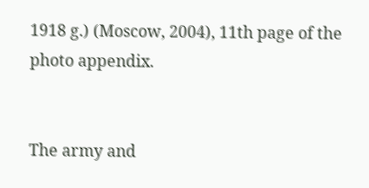1918 g.) (Moscow, 2004), 11th page of the photo appendix.


The army and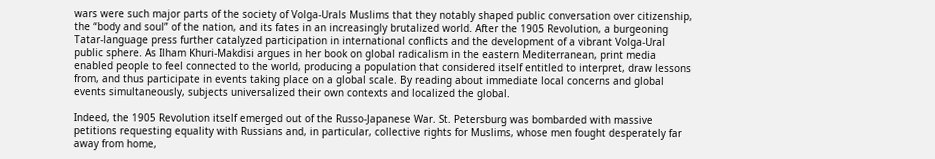wars were such major parts of the society of Volga-Urals Muslims that they notably shaped public conversation over citizenship, the “body and soul” of the nation, and its fates in an increasingly brutalized world. After the 1905 Revolution, a burgeoning Tatar-language press further catalyzed participation in international conflicts and the development of a vibrant Volga-Ural public sphere. As Ilham Khuri-Makdisi argues in her book on global radicalism in the eastern Mediterranean, print media enabled people to feel connected to the world, producing a population that considered itself entitled to interpret, draw lessons from, and thus participate in events taking place on a global scale. By reading about immediate local concerns and global events simultaneously, subjects universalized their own contexts and localized the global.

Indeed, the 1905 Revolution itself emerged out of the Russo-Japanese War. St. Petersburg was bombarded with massive petitions requesting equality with Russians and, in particular, collective rights for Muslims, whose men fought desperately far away from home,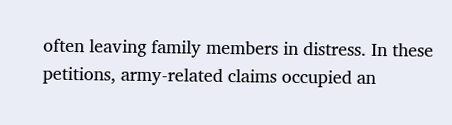often leaving family members in distress. In these petitions, army-related claims occupied an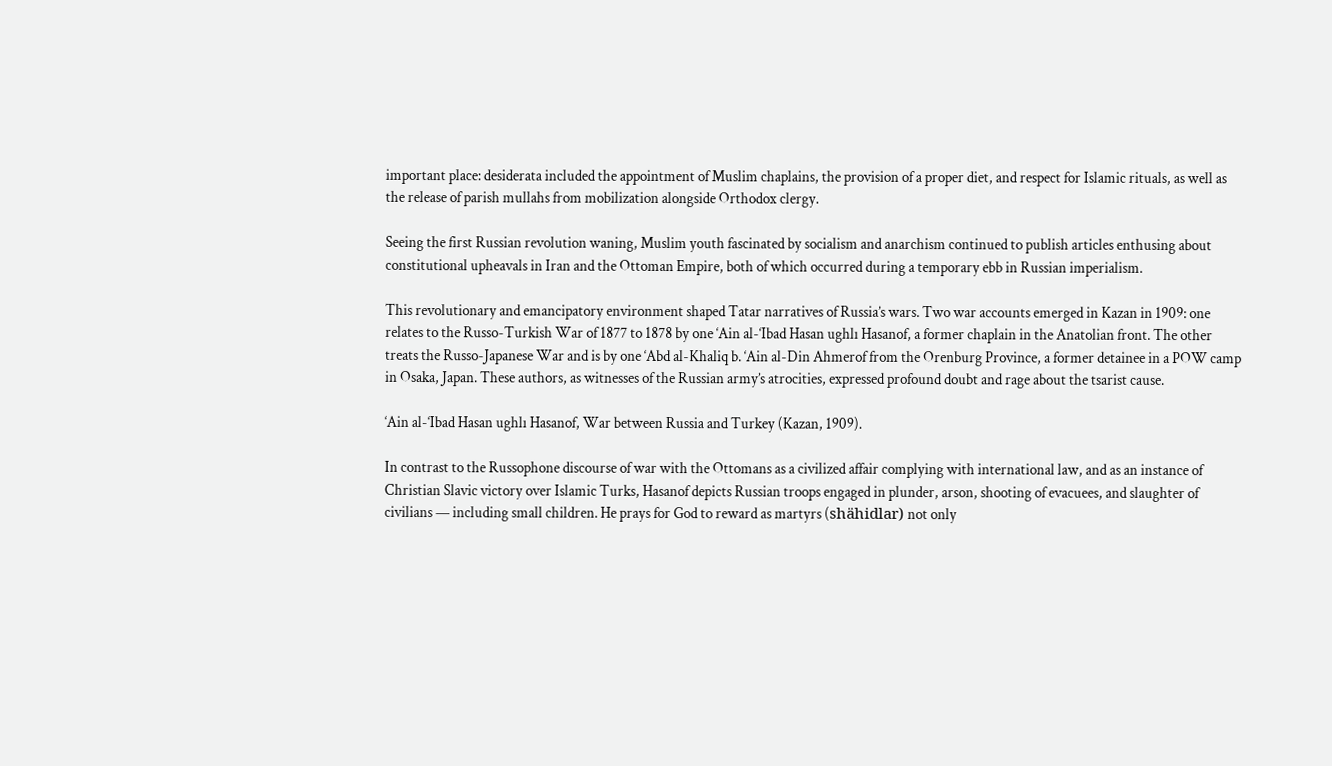important place: desiderata included the appointment of Muslim chaplains, the provision of a proper diet, and respect for Islamic rituals, as well as the release of parish mullahs from mobilization alongside Orthodox clergy.

Seeing the first Russian revolution waning, Muslim youth fascinated by socialism and anarchism continued to publish articles enthusing about constitutional upheavals in Iran and the Ottoman Empire, both of which occurred during a temporary ebb in Russian imperialism.

This revolutionary and emancipatory environment shaped Tatar narratives of Russia’s wars. Two war accounts emerged in Kazan in 1909: one relates to the Russo-Turkish War of 1877 to 1878 by one ‘Ain al-‘Ibad Hasan ughlı Hasanof, a former chaplain in the Anatolian front. The other treats the Russo-Japanese War and is by one ‘Abd al-Khaliq b. ‘Ain al-Din Ahmerof from the Orenburg Province, a former detainee in a POW camp in Osaka, Japan. These authors, as witnesses of the Russian army’s atrocities, expressed profound doubt and rage about the tsarist cause.

‘Ain al-‘Ibad Hasan ughlı Hasanof, War between Russia and Turkey (Kazan, 1909).

In contrast to the Russophone discourse of war with the Ottomans as a civilized affair complying with international law, and as an instance of Christian Slavic victory over Islamic Turks, Hasanof depicts Russian troops engaged in plunder, arson, shooting of evacuees, and slaughter of civilians — including small children. He prays for God to reward as martyrs (shähidlar) not only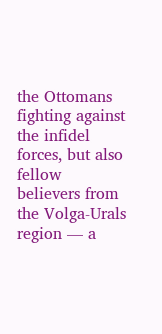the Ottomans fighting against the infidel forces, but also fellow believers from the Volga-Urals region — a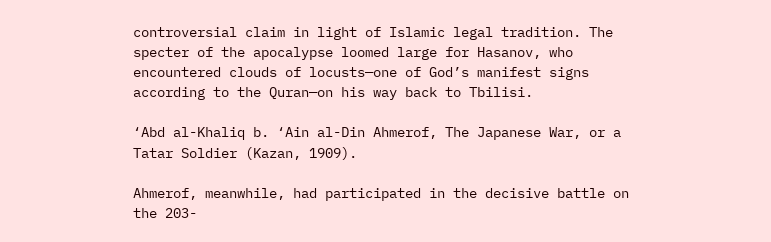controversial claim in light of Islamic legal tradition. The specter of the apocalypse loomed large for Hasanov, who encountered clouds of locusts—one of God’s manifest signs according to the Quran—on his way back to Tbilisi.

‘Abd al-Khaliq b. ‘Ain al-Din Ahmerof, The Japanese War, or a Tatar Soldier (Kazan, 1909).

Ahmerof, meanwhile, had participated in the decisive battle on the 203-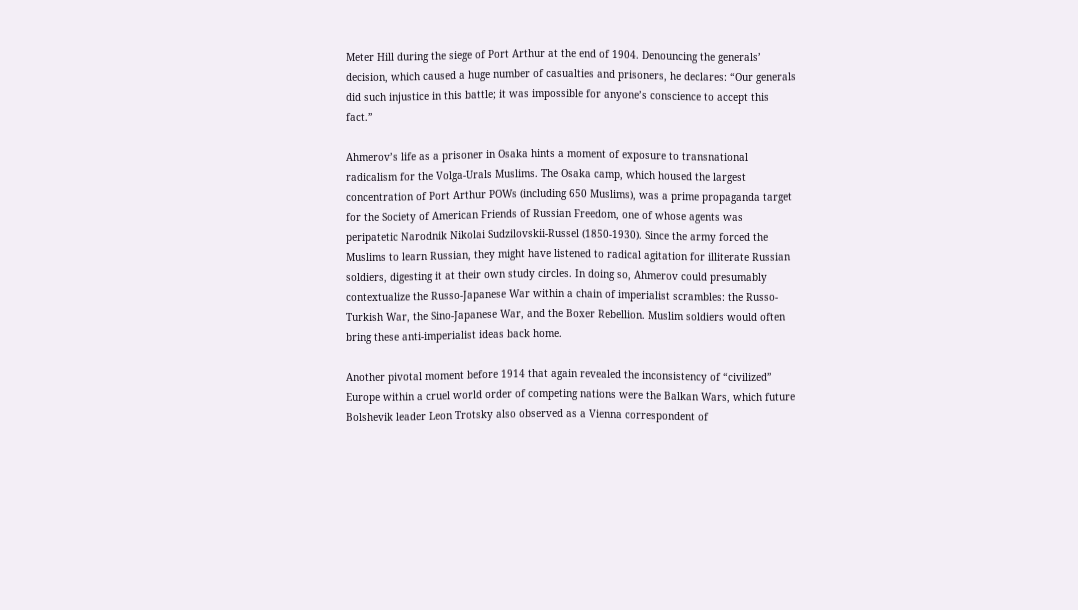Meter Hill during the siege of Port Arthur at the end of 1904. Denouncing the generals’ decision, which caused a huge number of casualties and prisoners, he declares: “Our generals did such injustice in this battle; it was impossible for anyone’s conscience to accept this fact.”

Ahmerov’s life as a prisoner in Osaka hints a moment of exposure to transnational radicalism for the Volga-Urals Muslims. The Osaka camp, which housed the largest concentration of Port Arthur POWs (including 650 Muslims), was a prime propaganda target for the Society of American Friends of Russian Freedom, one of whose agents was peripatetic Narodnik Nikolai Sudzilovskii-Russel (1850-1930). Since the army forced the Muslims to learn Russian, they might have listened to radical agitation for illiterate Russian soldiers, digesting it at their own study circles. In doing so, Ahmerov could presumably contextualize the Russo-Japanese War within a chain of imperialist scrambles: the Russo-Turkish War, the Sino-Japanese War, and the Boxer Rebellion. Muslim soldiers would often bring these anti-imperialist ideas back home.

Another pivotal moment before 1914 that again revealed the inconsistency of “civilized” Europe within a cruel world order of competing nations were the Balkan Wars, which future Bolshevik leader Leon Trotsky also observed as a Vienna correspondent of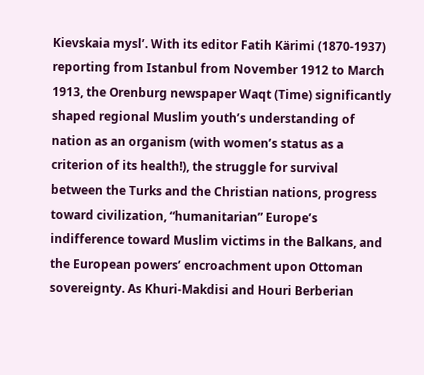Kievskaia mysl’. With its editor Fatih Kärimi (1870-1937) reporting from Istanbul from November 1912 to March 1913, the Orenburg newspaper Waqt (Time) significantly shaped regional Muslim youth’s understanding of nation as an organism (with women’s status as a criterion of its health!), the struggle for survival between the Turks and the Christian nations, progress toward civilization, “humanitarian” Europe’s indifference toward Muslim victims in the Balkans, and the European powers’ encroachment upon Ottoman sovereignty. As Khuri-Makdisi and Houri Berberian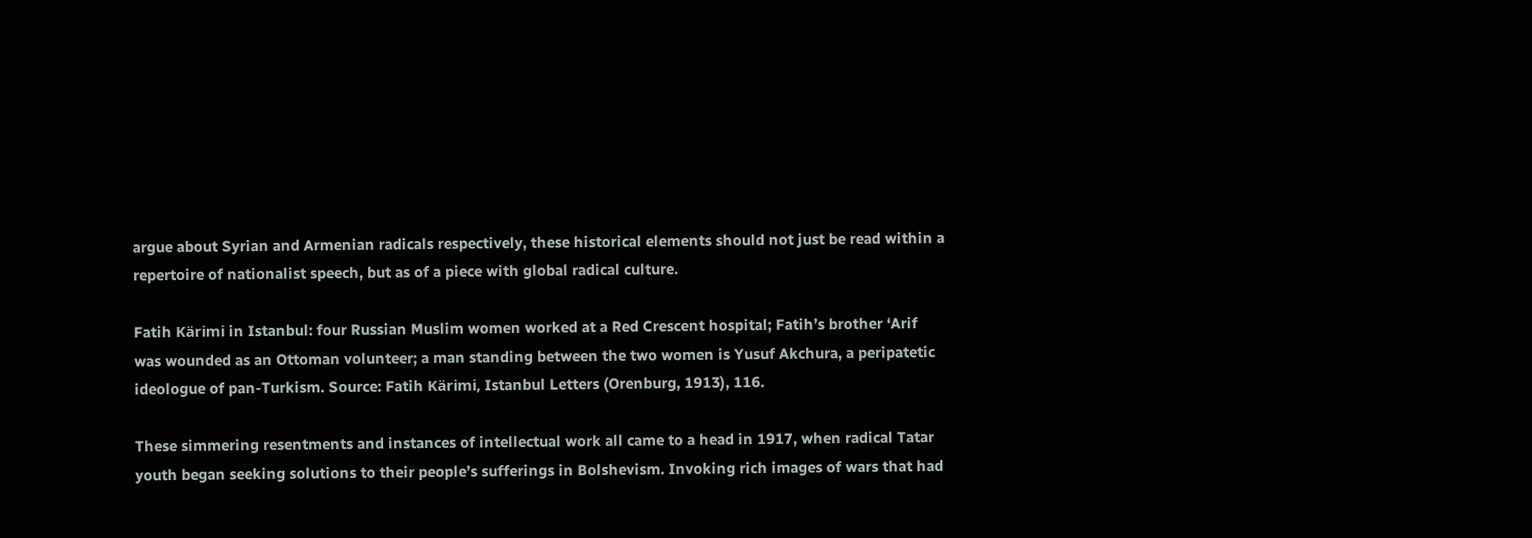argue about Syrian and Armenian radicals respectively, these historical elements should not just be read within a repertoire of nationalist speech, but as of a piece with global radical culture.

Fatih Kärimi in Istanbul: four Russian Muslim women worked at a Red Crescent hospital; Fatih’s brother ‘Arif was wounded as an Ottoman volunteer; a man standing between the two women is Yusuf Akchura, a peripatetic ideologue of pan-Turkism. Source: Fatih Kärimi, Istanbul Letters (Orenburg, 1913), 116.

These simmering resentments and instances of intellectual work all came to a head in 1917, when radical Tatar youth began seeking solutions to their people’s sufferings in Bolshevism. Invoking rich images of wars that had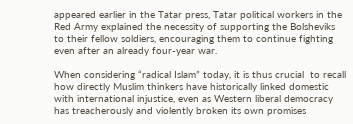appeared earlier in the Tatar press, Tatar political workers in the Red Army explained the necessity of supporting the Bolsheviks to their fellow soldiers, encouraging them to continue fighting even after an already four-year war.

When considering “radical Islam” today, it is thus crucial  to recall how directly Muslim thinkers have historically linked domestic with international injustice, even as Western liberal democracy has treacherously and violently broken its own promises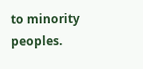to minority peoples.